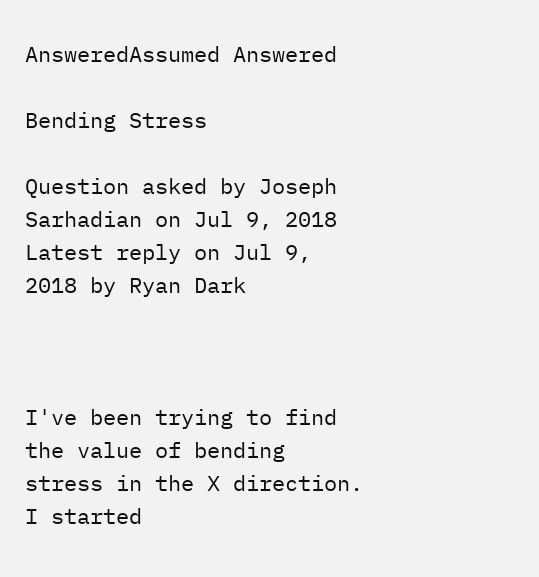AnsweredAssumed Answered

Bending Stress

Question asked by Joseph Sarhadian on Jul 9, 2018
Latest reply on Jul 9, 2018 by Ryan Dark



I've been trying to find the value of bending stress in the X direction. I started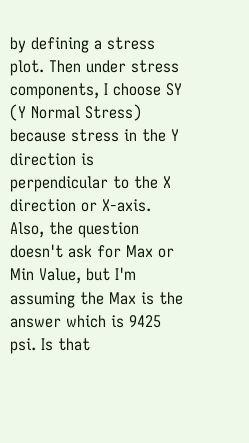by defining a stress plot. Then under stress components, I choose SY (Y Normal Stress) because stress in the Y direction is perpendicular to the X direction or X-axis. Also, the question doesn't ask for Max or Min Value, but I'm assuming the Max is the answer which is 9425 psi. Is that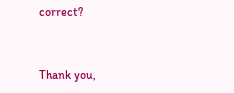correct?


Thank you,